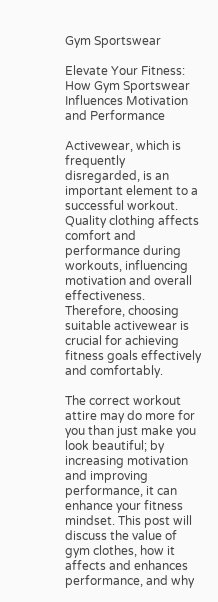Gym Sportswear

Elevate Your Fitness: How Gym Sportswear Influences Motivation and Performance

Activewear, which is frequently disregarded, is an important element to a successful workout. Quality clothing affects comfort and performance during workouts, influencing motivation and overall effectiveness. Therefore, choosing suitable activewear is crucial for achieving fitness goals effectively and comfortably.

The correct workout attire may do more for you than just make you look beautiful; by increasing motivation and improving performance, it can enhance your fitness mindset. This post will discuss the value of gym clothes, how it affects and enhances performance, and why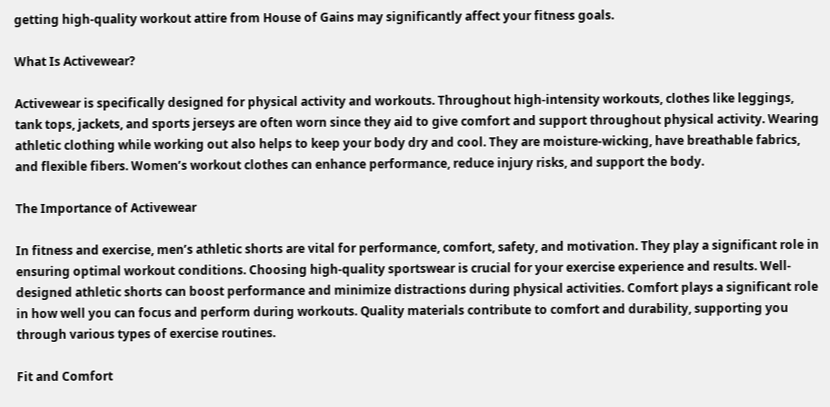getting high-quality workout attire from House of Gains may significantly affect your fitness goals.

What Is Activewear?

Activewear is specifically designed for physical activity and workouts. Throughout high-intensity workouts, clothes like leggings, tank tops, jackets, and sports jerseys are often worn since they aid to give comfort and support throughout physical activity. Wearing athletic clothing while working out also helps to keep your body dry and cool. They are moisture-wicking, have breathable fabrics, and flexible fibers. Women’s workout clothes can enhance performance, reduce injury risks, and support the body.

The Importance of Activewear

In fitness and exercise, men’s athletic shorts are vital for performance, comfort, safety, and motivation. They play a significant role in ensuring optimal workout conditions. Choosing high-quality sportswear is crucial for your exercise experience and results. Well-designed athletic shorts can boost performance and minimize distractions during physical activities. Comfort plays a significant role in how well you can focus and perform during workouts. Quality materials contribute to comfort and durability, supporting you through various types of exercise routines.

Fit and Comfort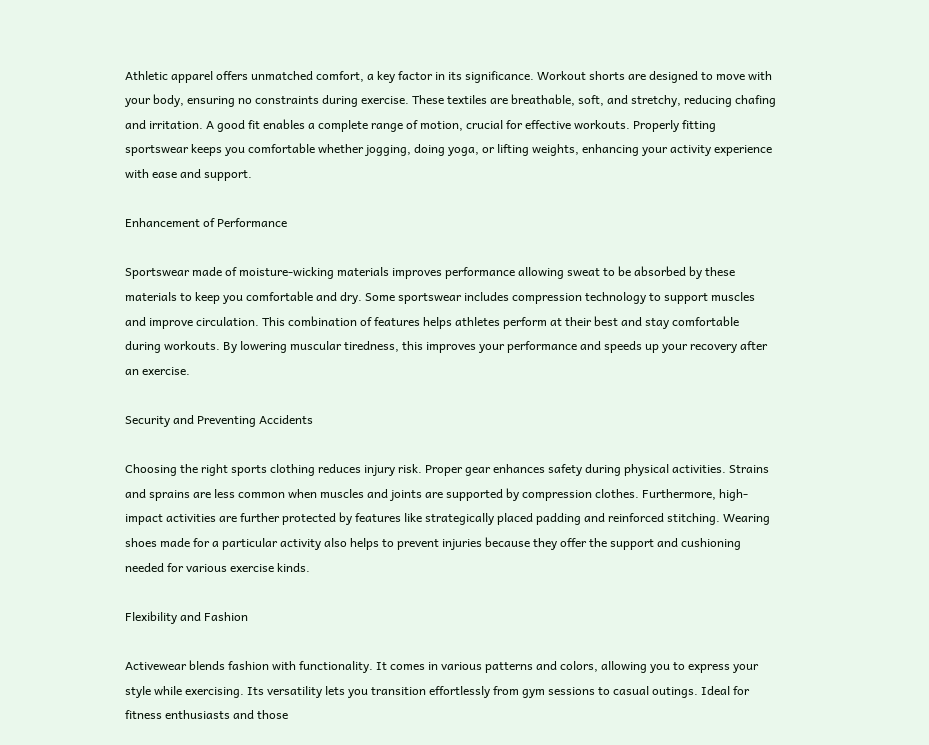Athletic apparel offers unmatched comfort, a key factor in its significance. Workout shorts are designed to move with your body, ensuring no constraints during exercise. These textiles are breathable, soft, and stretchy, reducing chafing and irritation. A good fit enables a complete range of motion, crucial for effective workouts. Properly fitting sportswear keeps you comfortable whether jogging, doing yoga, or lifting weights, enhancing your activity experience with ease and support.

Enhancement of Performance

Sportswear made of moisture-wicking materials improves performance allowing sweat to be absorbed by these materials to keep you comfortable and dry. Some sportswear includes compression technology to support muscles and improve circulation. This combination of features helps athletes perform at their best and stay comfortable during workouts. By lowering muscular tiredness, this improves your performance and speeds up your recovery after an exercise.

Security and Preventing Accidents

Choosing the right sports clothing reduces injury risk. Proper gear enhances safety during physical activities. Strains and sprains are less common when muscles and joints are supported by compression clothes. Furthermore, high-impact activities are further protected by features like strategically placed padding and reinforced stitching. Wearing shoes made for a particular activity also helps to prevent injuries because they offer the support and cushioning needed for various exercise kinds.

Flexibility and Fashion

Activewear blends fashion with functionality. It comes in various patterns and colors, allowing you to express your style while exercising. Its versatility lets you transition effortlessly from gym sessions to casual outings. Ideal for fitness enthusiasts and those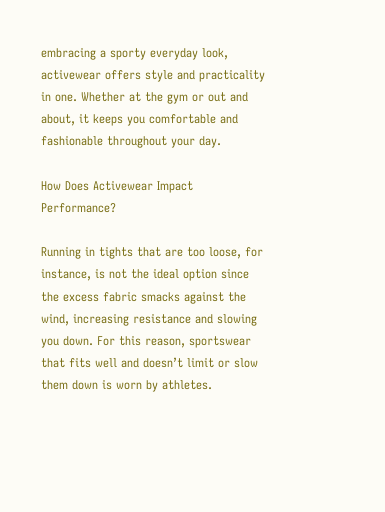embracing a sporty everyday look, activewear offers style and practicality in one. Whether at the gym or out and about, it keeps you comfortable and fashionable throughout your day.

How Does Activewear Impact Performance?

Running in tights that are too loose, for instance, is not the ideal option since the excess fabric smacks against the wind, increasing resistance and slowing you down. For this reason, sportswear that fits well and doesn’t limit or slow them down is worn by athletes.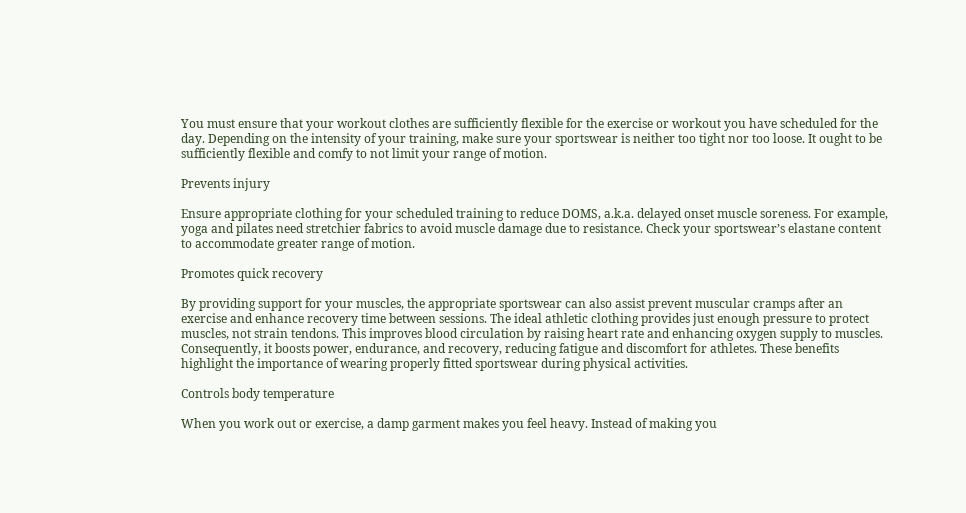You must ensure that your workout clothes are sufficiently flexible for the exercise or workout you have scheduled for the day. Depending on the intensity of your training, make sure your sportswear is neither too tight nor too loose. It ought to be sufficiently flexible and comfy to not limit your range of motion.

Prevents injury

Ensure appropriate clothing for your scheduled training to reduce DOMS, a.k.a. delayed onset muscle soreness. For example, yoga and pilates need stretchier fabrics to avoid muscle damage due to resistance. Check your sportswear’s elastane content to accommodate greater range of motion.

Promotes quick recovery

By providing support for your muscles, the appropriate sportswear can also assist prevent muscular cramps after an exercise and enhance recovery time between sessions. The ideal athletic clothing provides just enough pressure to protect muscles, not strain tendons. This improves blood circulation by raising heart rate and enhancing oxygen supply to muscles. Consequently, it boosts power, endurance, and recovery, reducing fatigue and discomfort for athletes. These benefits highlight the importance of wearing properly fitted sportswear during physical activities.

Controls body temperature

When you work out or exercise, a damp garment makes you feel heavy. Instead of making you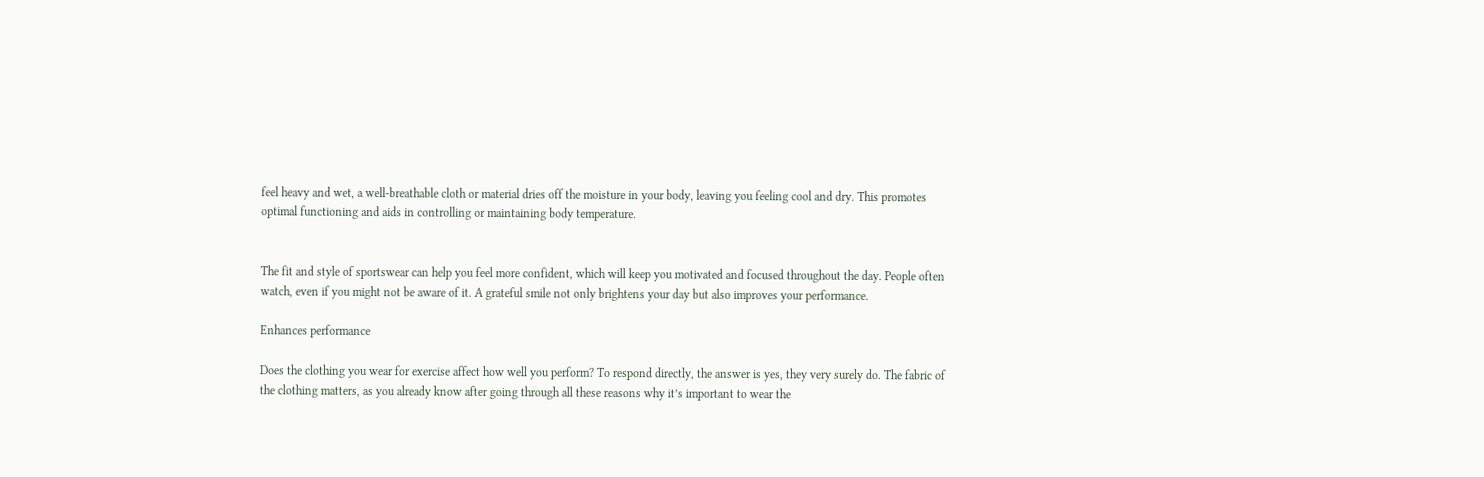feel heavy and wet, a well-breathable cloth or material dries off the moisture in your body, leaving you feeling cool and dry. This promotes optimal functioning and aids in controlling or maintaining body temperature.


The fit and style of sportswear can help you feel more confident, which will keep you motivated and focused throughout the day. People often watch, even if you might not be aware of it. A grateful smile not only brightens your day but also improves your performance.

Enhances performance

Does the clothing you wear for exercise affect how well you perform? To respond directly, the answer is yes, they very surely do. The fabric of the clothing matters, as you already know after going through all these reasons why it’s important to wear the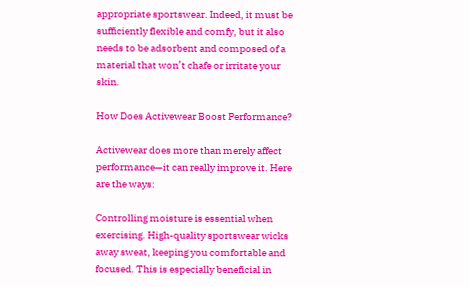appropriate sportswear. Indeed, it must be sufficiently flexible and comfy, but it also needs to be adsorbent and composed of a material that won’t chafe or irritate your skin.

How Does Activewear Boost Performance?

Activewear does more than merely affect performance—it can really improve it. Here are the ways:

Controlling moisture is essential when exercising. High-quality sportswear wicks away sweat, keeping you comfortable and focused. This is especially beneficial in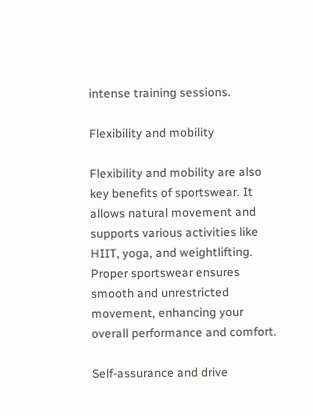intense training sessions.

Flexibility and mobility

Flexibility and mobility are also key benefits of sportswear. It allows natural movement and supports various activities like HIIT, yoga, and weightlifting. Proper sportswear ensures smooth and unrestricted movement, enhancing your overall performance and comfort.

Self-assurance and drive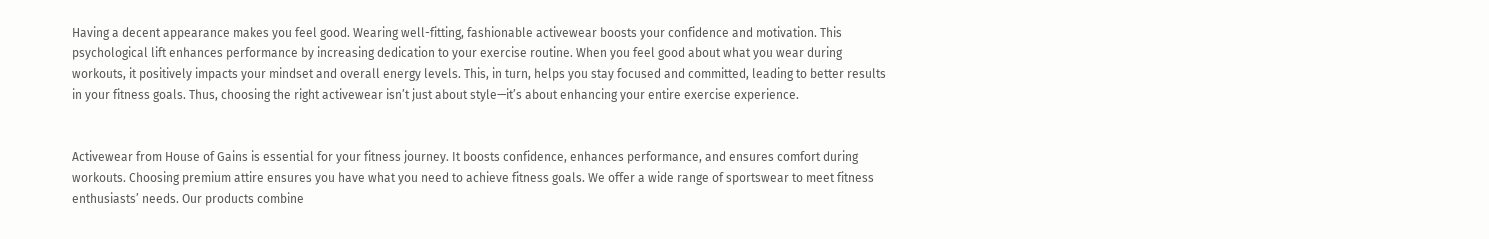Having a decent appearance makes you feel good. Wearing well-fitting, fashionable activewear boosts your confidence and motivation. This psychological lift enhances performance by increasing dedication to your exercise routine. When you feel good about what you wear during workouts, it positively impacts your mindset and overall energy levels. This, in turn, helps you stay focused and committed, leading to better results in your fitness goals. Thus, choosing the right activewear isn’t just about style—it’s about enhancing your entire exercise experience.


Activewear from House of Gains is essential for your fitness journey. It boosts confidence, enhances performance, and ensures comfort during workouts. Choosing premium attire ensures you have what you need to achieve fitness goals. We offer a wide range of sportswear to meet fitness enthusiasts’ needs. Our products combine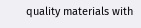quality materials with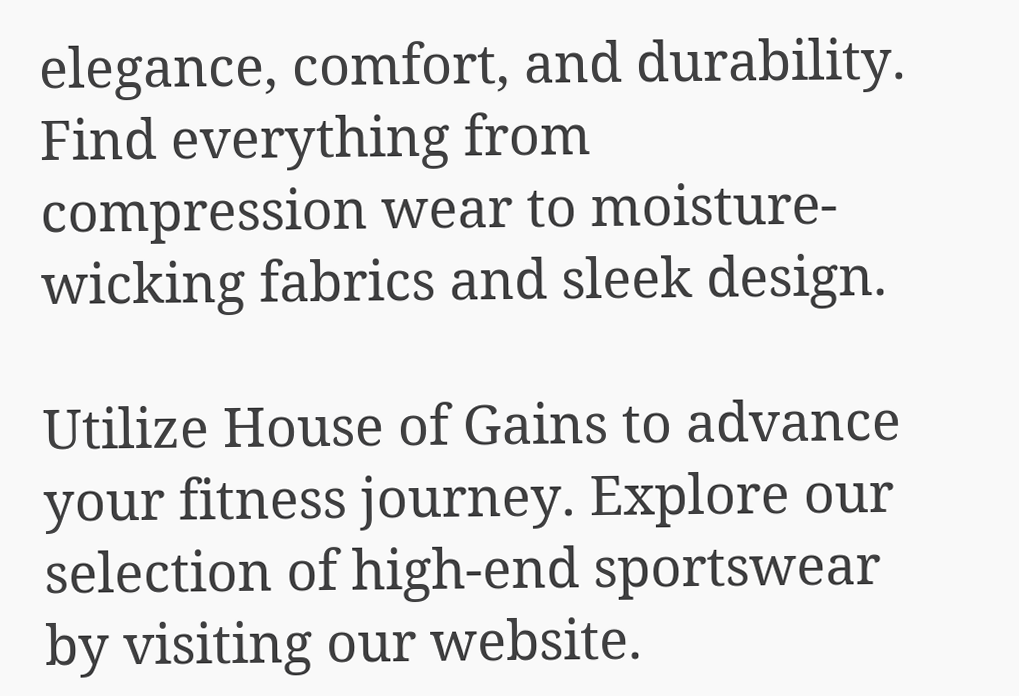elegance, comfort, and durability. Find everything from compression wear to moisture-wicking fabrics and sleek design.

Utilize House of Gains to advance your fitness journey. Explore our selection of high-end sportswear by visiting our website.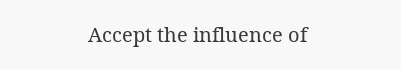Accept the influence of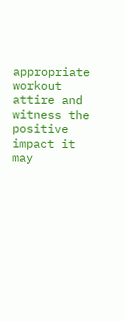appropriate workout attire and witness the positive impact it may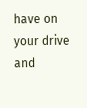have on your drive and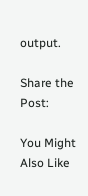output.

Share the Post:

You Might Also Like